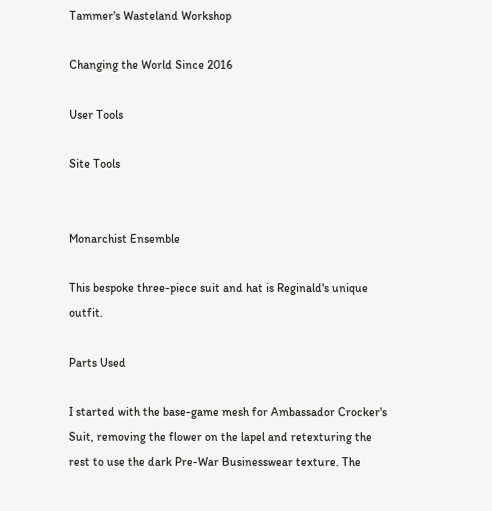Tammer's Wasteland Workshop

Changing the World Since 2016

User Tools

Site Tools


Monarchist Ensemble

This bespoke three-piece suit and hat is Reginald's unique outfit.

Parts Used

I started with the base-game mesh for Ambassador Crocker's Suit, removing the flower on the lapel and retexturing the rest to use the dark Pre-War Businesswear texture. The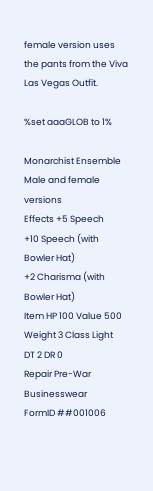female version uses the pants from the Viva Las Vegas Outfit.

%set aaaGLOB to 1%

Monarchist Ensemble Male and female versions
Effects +5 Speech
+10 Speech (with Bowler Hat)
+2 Charisma (with Bowler Hat)
Item HP 100 Value 500
Weight 3 Class Light
DT 2 DR 0
Repair Pre-War Businesswear
FormID ##001006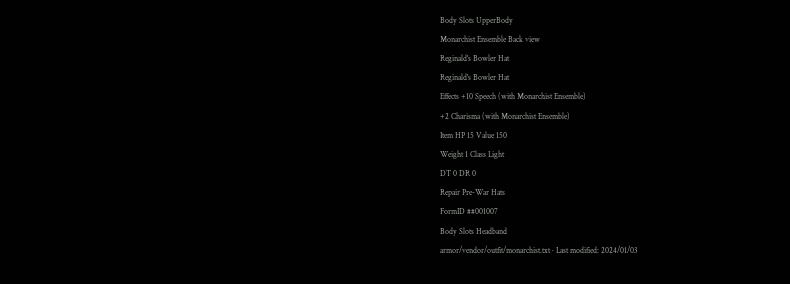Body Slots UpperBody
Monarchist Ensemble Back view
Reginald's Bowler Hat
Reginald's Bowler Hat
Effects +10 Speech (with Monarchist Ensemble)
+2 Charisma (with Monarchist Ensemble)
Item HP 15 Value 150
Weight 1 Class Light
DT 0 DR 0
Repair Pre-War Hats
FormID ##001007
Body Slots Headband
armor/vendor/outfit/monarchist.txt · Last modified: 2024/01/03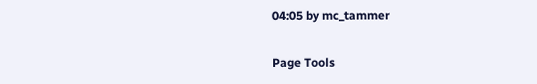04:05 by mc_tammer

Page Tools